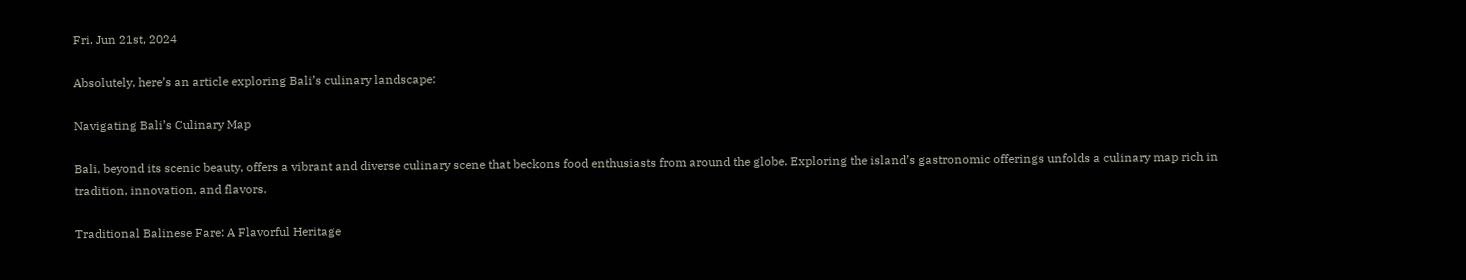Fri. Jun 21st, 2024

Absolutely, here’s an article exploring Bali’s culinary landscape:

Navigating Bali’s Culinary Map

Bali, beyond its scenic beauty, offers a vibrant and diverse culinary scene that beckons food enthusiasts from around the globe. Exploring the island’s gastronomic offerings unfolds a culinary map rich in tradition, innovation, and flavors.

Traditional Balinese Fare: A Flavorful Heritage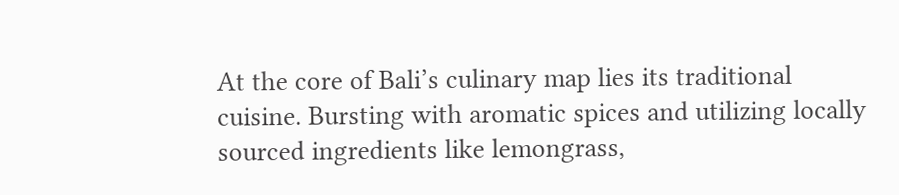At the core of Bali’s culinary map lies its traditional cuisine. Bursting with aromatic spices and utilizing locally sourced ingredients like lemongrass,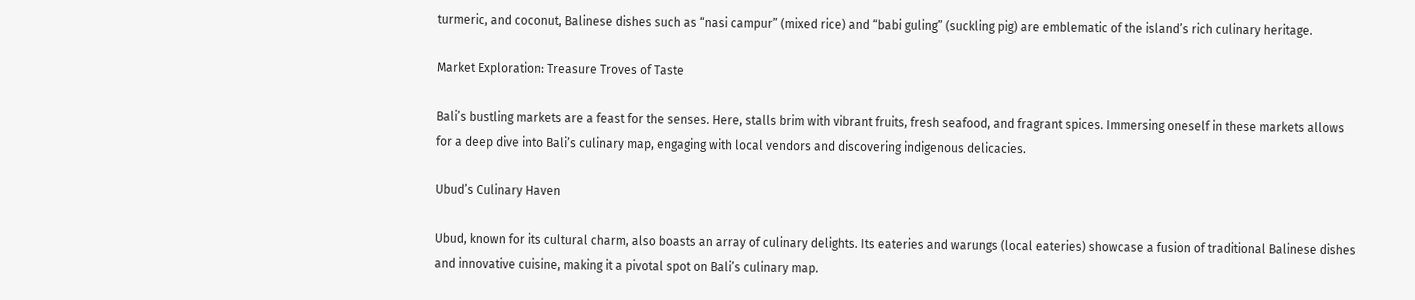turmeric, and coconut, Balinese dishes such as “nasi campur” (mixed rice) and “babi guling” (suckling pig) are emblematic of the island’s rich culinary heritage.

Market Exploration: Treasure Troves of Taste

Bali’s bustling markets are a feast for the senses. Here, stalls brim with vibrant fruits, fresh seafood, and fragrant spices. Immersing oneself in these markets allows for a deep dive into Bali’s culinary map, engaging with local vendors and discovering indigenous delicacies.

Ubud’s Culinary Haven

Ubud, known for its cultural charm, also boasts an array of culinary delights. Its eateries and warungs (local eateries) showcase a fusion of traditional Balinese dishes and innovative cuisine, making it a pivotal spot on Bali’s culinary map.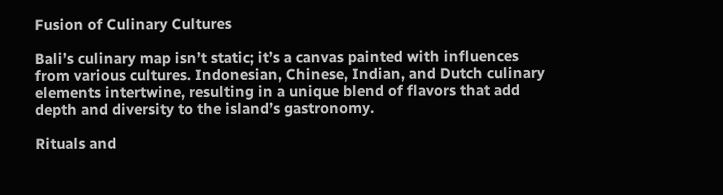Fusion of Culinary Cultures

Bali’s culinary map isn’t static; it’s a canvas painted with influences from various cultures. Indonesian, Chinese, Indian, and Dutch culinary elements intertwine, resulting in a unique blend of flavors that add depth and diversity to the island’s gastronomy.

Rituals and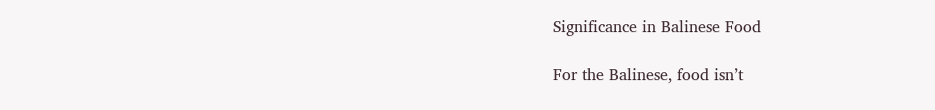Significance in Balinese Food

For the Balinese, food isn’t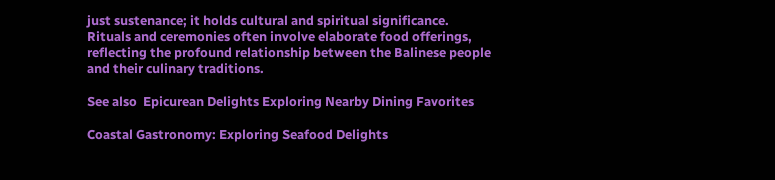just sustenance; it holds cultural and spiritual significance. Rituals and ceremonies often involve elaborate food offerings, reflecting the profound relationship between the Balinese people and their culinary traditions.

See also  Epicurean Delights Exploring Nearby Dining Favorites

Coastal Gastronomy: Exploring Seafood Delights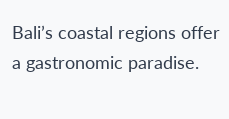Bali’s coastal regions offer a gastronomic paradise.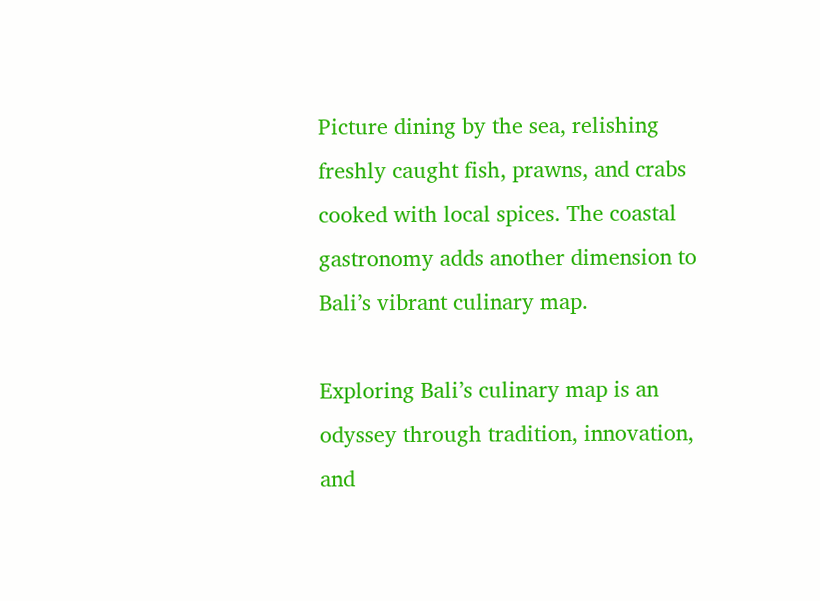Picture dining by the sea, relishing freshly caught fish, prawns, and crabs cooked with local spices. The coastal gastronomy adds another dimension to Bali’s vibrant culinary map.

Exploring Bali’s culinary map is an odyssey through tradition, innovation, and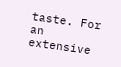taste. For an extensive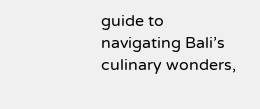guide to navigating Bali’s culinary wonders,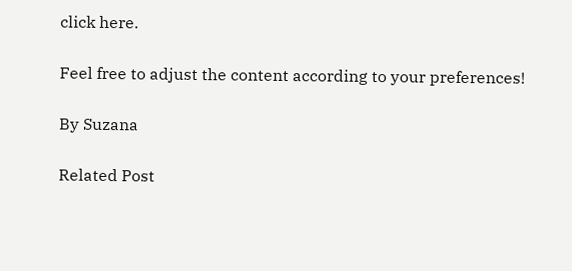click here.

Feel free to adjust the content according to your preferences!

By Suzana

Related Post